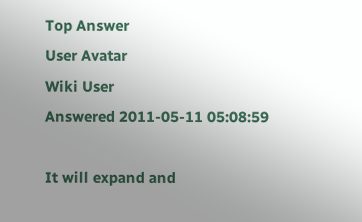Top Answer
User Avatar
Wiki User
Answered 2011-05-11 05:08:59

It will expand and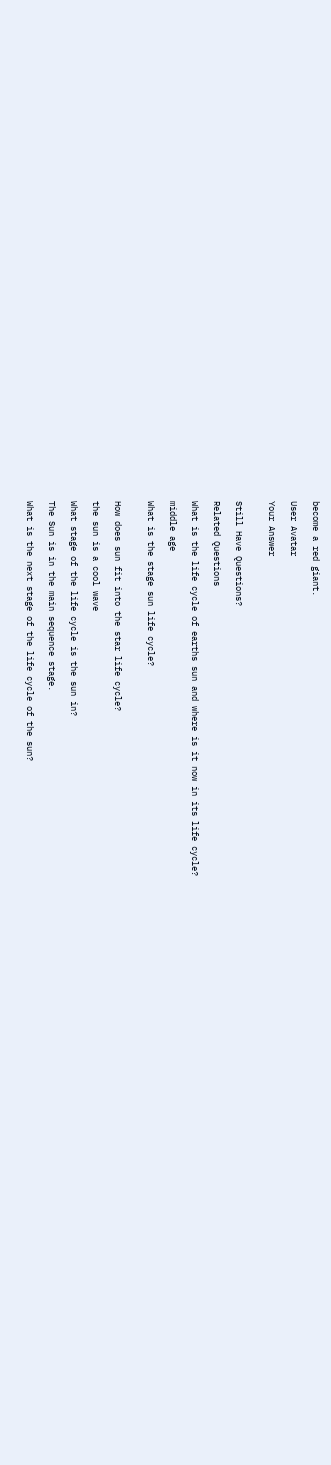become a red giant.

User Avatar

Your Answer


Still Have Questions?

Related Questions

What is the life cycle of earths sun and where is it now in its life cycle?

middle age

What is the stage sun life cycle?


How does sun fit into the star life cycle?

the sun is a cool wave

What stage of the life cycle is the sun in?

The Sun is in the main sequence stage.

What is the next stage of the life cycle of the sun?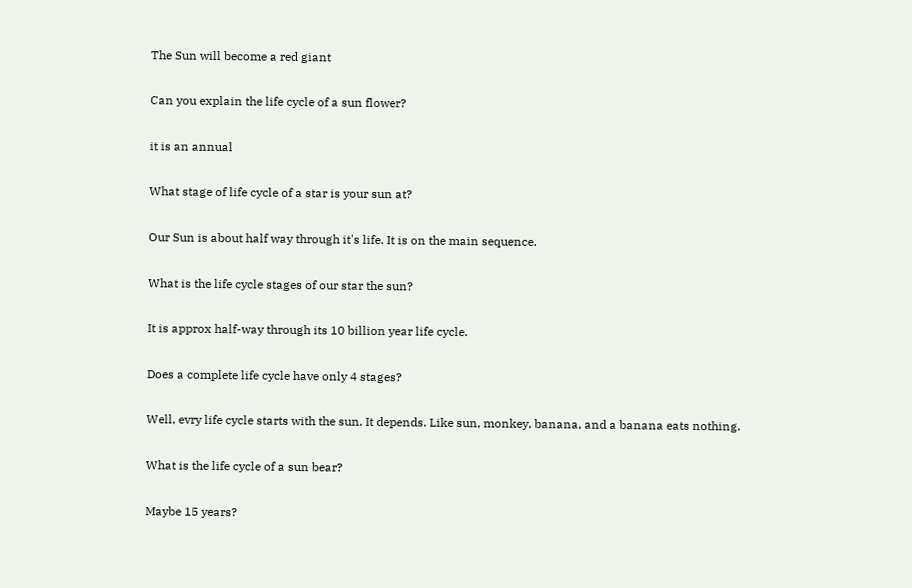The Sun will become a red giant

Can you explain the life cycle of a sun flower?

it is an annual

What stage of life cycle of a star is your sun at?

Our Sun is about half way through it's life. It is on the main sequence.

What is the life cycle stages of our star the sun?

It is approx half-way through its 10 billion year life cycle.

Does a complete life cycle have only 4 stages?

Well, evry life cycle starts with the sun. It depends. Like sun, monkey, banana, and a banana eats nothing.

What is the life cycle of a sun bear?

Maybe 15 years?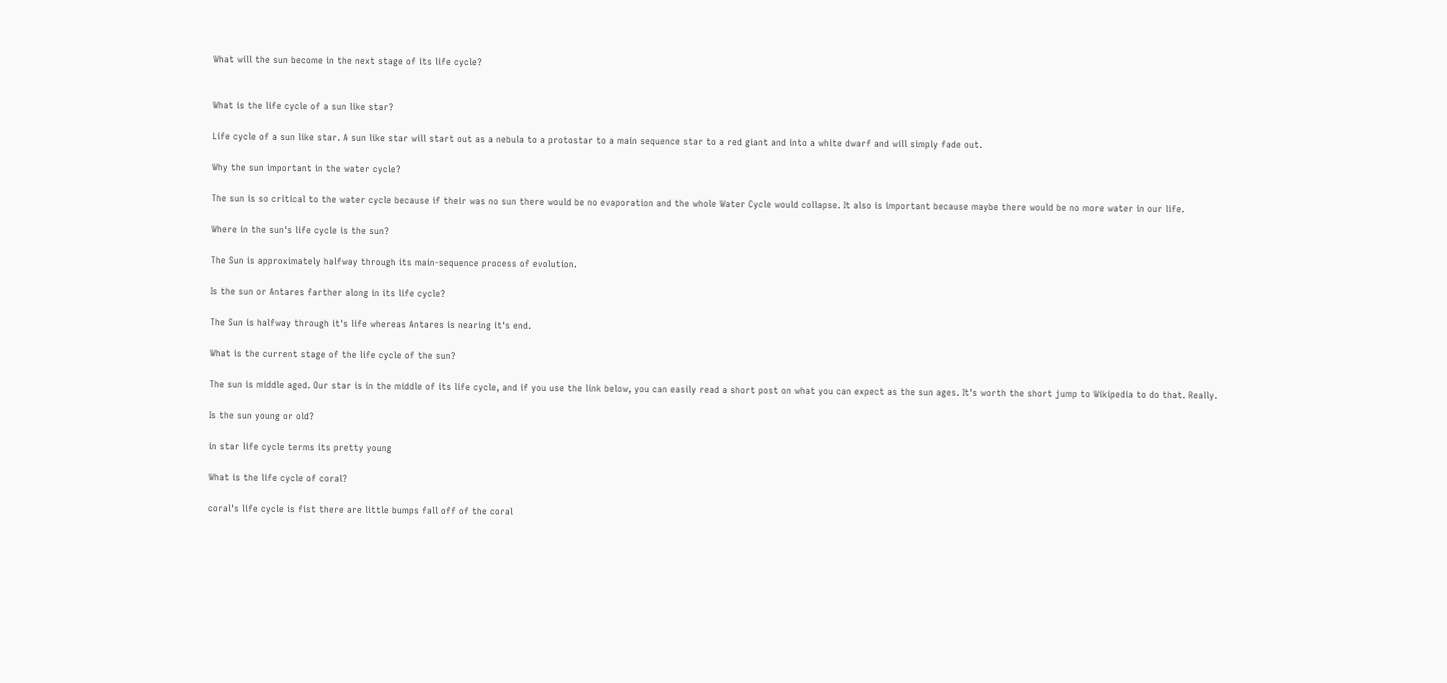What will the sun become in the next stage of its life cycle?


What is the life cycle of a sun like star?

Life cycle of a sun like star. A sun like star will start out as a nebula to a protostar to a main sequence star to a red giant and into a white dwarf and will simply fade out.

Why the sun important in the water cycle?

The sun is so critical to the water cycle because if their was no sun there would be no evaporation and the whole Water Cycle would collapse. It also is important because maybe there would be no more water in our life.

Where in the sun's life cycle is the sun?

The Sun is approximately halfway through its main-sequence process of evolution.

Is the sun or Antares farther along in its life cycle?

The Sun is halfway through it's life whereas Antares is nearing it's end.

What is the current stage of the life cycle of the sun?

The sun is middle aged. Our star is in the middle of its life cycle, and if you use the link below, you can easily read a short post on what you can expect as the sun ages. It's worth the short jump to Wikipedia to do that. Really.

Is the sun young or old?

in star life cycle terms its pretty young

What is the life cycle of coral?

coral's life cycle is fist there are little bumps fall off of the coral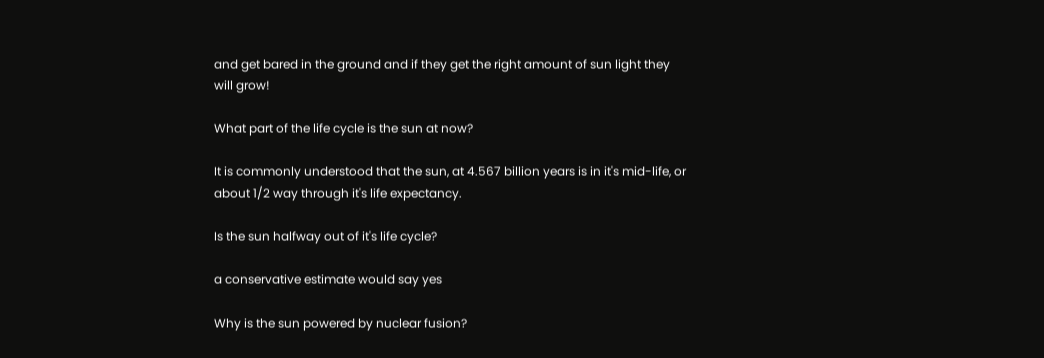and get bared in the ground and if they get the right amount of sun light they will grow!

What part of the life cycle is the sun at now?

It is commonly understood that the sun, at 4.567 billion years is in it's mid-life, or about 1/2 way through it's life expectancy.

Is the sun halfway out of it's life cycle?

a conservative estimate would say yes

Why is the sun powered by nuclear fusion?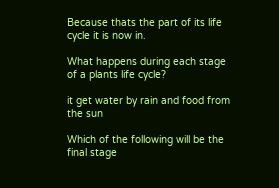Because thats the part of its life cycle it is now in.

What happens during each stage of a plants life cycle?

it get water by rain and food from the sun

Which of the following will be the final stage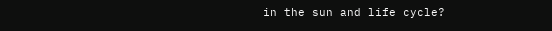in the sun and life cycle?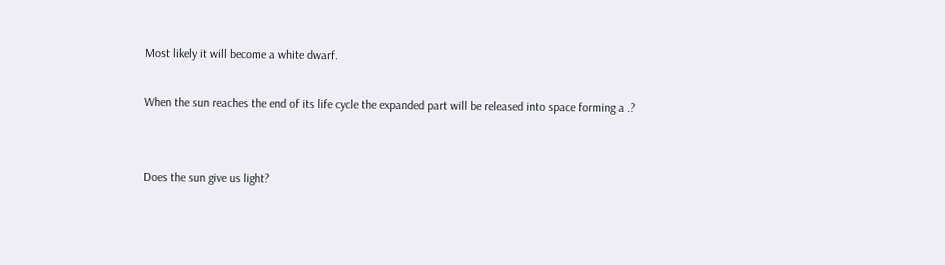Most likely it will become a white dwarf.

When the sun reaches the end of its life cycle the expanded part will be released into space forming a .?


Does the sun give us light?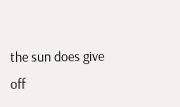the sun does give off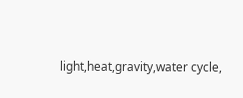light,heat,gravity,water cycle,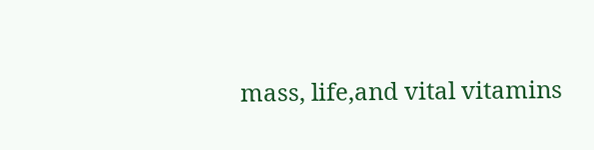mass, life,and vital vitamins